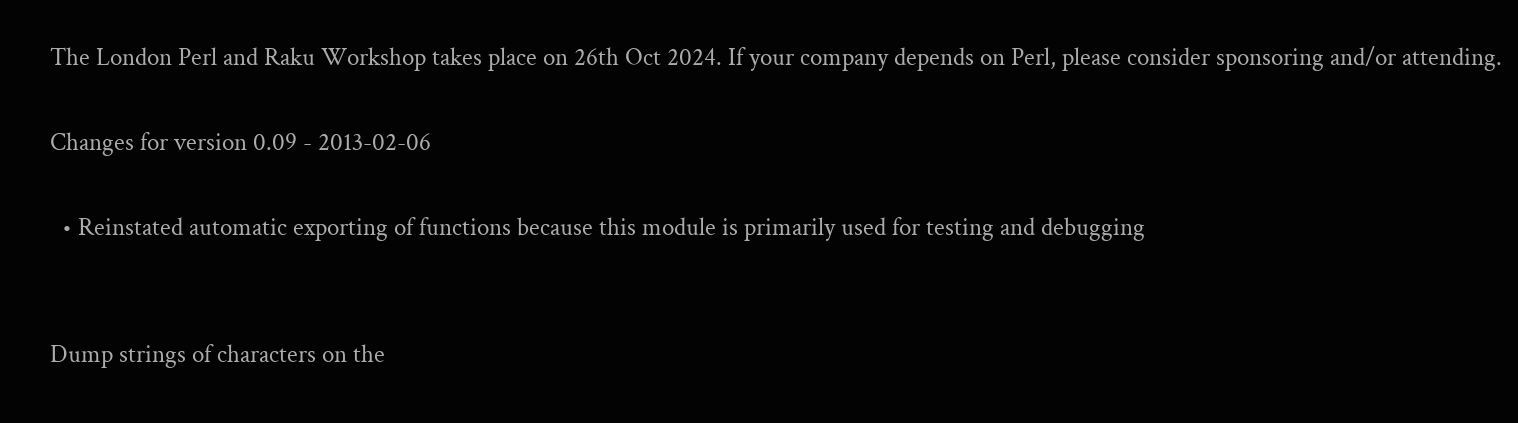The London Perl and Raku Workshop takes place on 26th Oct 2024. If your company depends on Perl, please consider sponsoring and/or attending.

Changes for version 0.09 - 2013-02-06

  • Reinstated automatic exporting of functions because this module is primarily used for testing and debugging


Dump strings of characters on the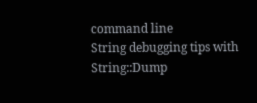command line
String debugging tips with String::Dump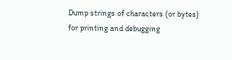Dump strings of characters (or bytes) for printing and debugging